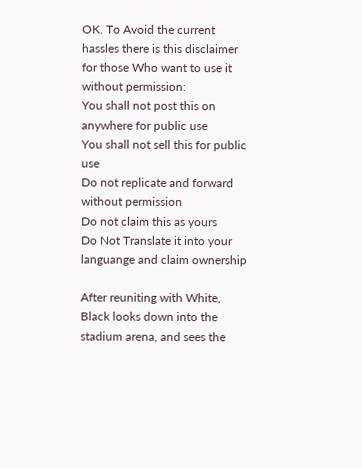OK. To Avoid the current hassles there is this disclaimer for those Who want to use it without permission:
You shall not post this on anywhere for public use
You shall not sell this for public use
Do not replicate and forward without permission
Do not claim this as yours
Do Not Translate it into your languange and claim ownership

After reuniting with White, Black looks down into the stadium arena, and sees the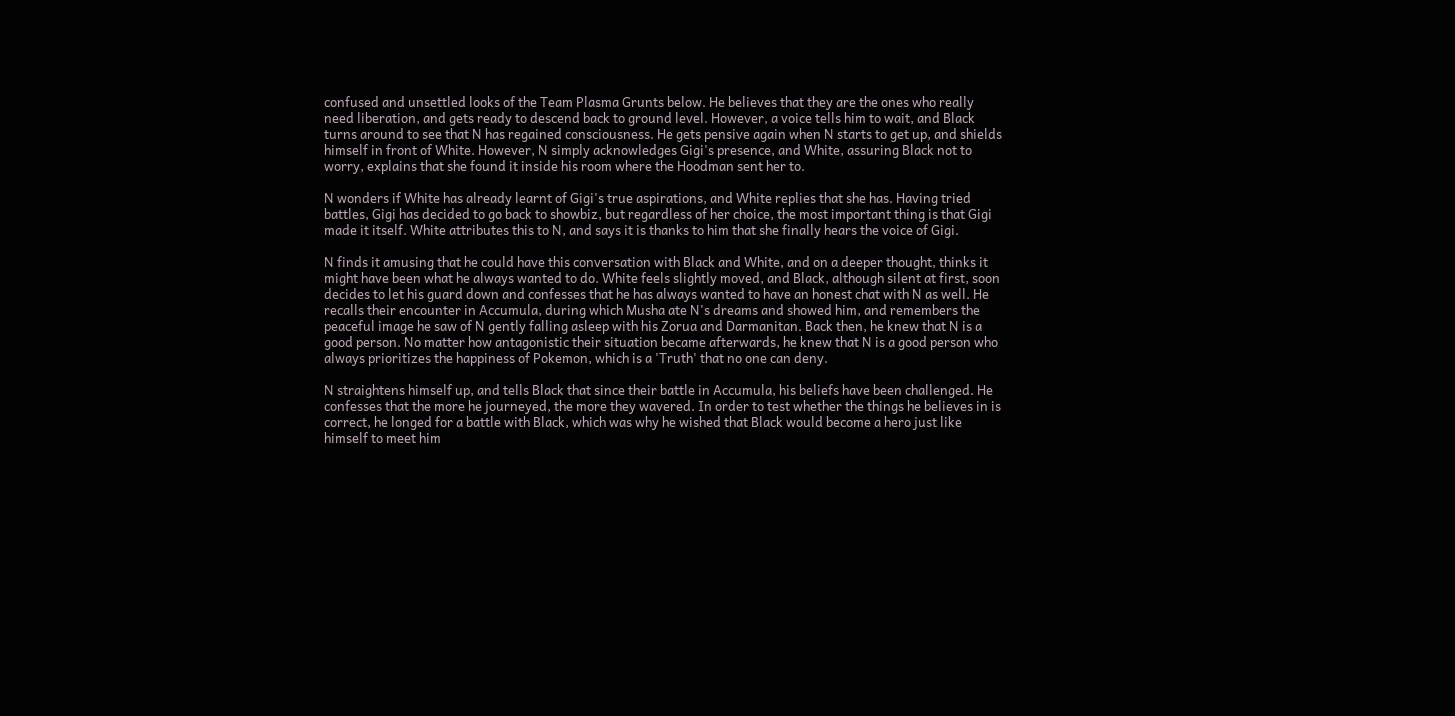confused and unsettled looks of the Team Plasma Grunts below. He believes that they are the ones who really need liberation, and gets ready to descend back to ground level. However, a voice tells him to wait, and Black turns around to see that N has regained consciousness. He gets pensive again when N starts to get up, and shields himself in front of White. However, N simply acknowledges Gigi's presence, and White, assuring Black not to worry, explains that she found it inside his room where the Hoodman sent her to.

N wonders if White has already learnt of Gigi's true aspirations, and White replies that she has. Having tried battles, Gigi has decided to go back to showbiz, but regardless of her choice, the most important thing is that Gigi made it itself. White attributes this to N, and says it is thanks to him that she finally hears the voice of Gigi.

N finds it amusing that he could have this conversation with Black and White, and on a deeper thought, thinks it might have been what he always wanted to do. White feels slightly moved, and Black, although silent at first, soon decides to let his guard down and confesses that he has always wanted to have an honest chat with N as well. He recalls their encounter in Accumula, during which Musha ate N's dreams and showed him, and remembers the peaceful image he saw of N gently falling asleep with his Zorua and Darmanitan. Back then, he knew that N is a good person. No matter how antagonistic their situation became afterwards, he knew that N is a good person who always prioritizes the happiness of Pokemon, which is a 'Truth' that no one can deny.

N straightens himself up, and tells Black that since their battle in Accumula, his beliefs have been challenged. He confesses that the more he journeyed, the more they wavered. In order to test whether the things he believes in is correct, he longed for a battle with Black, which was why he wished that Black would become a hero just like himself to meet him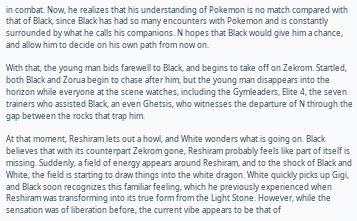in combat. Now, he realizes that his understanding of Pokemon is no match compared with that of Black, since Black has had so many encounters with Pokemon and is constantly surrounded by what he calls his companions. N hopes that Black would give him a chance, and allow him to decide on his own path from now on.

With that, the young man bids farewell to Black, and begins to take off on Zekrom. Startled, both Black and Zorua begin to chase after him, but the young man disappears into the horizon while everyone at the scene watches, including the Gymleaders, Elite 4, the seven trainers who assisted Black, an even Ghetsis, who witnesses the departure of N through the gap between the rocks that trap him.

At that moment, Reshiram lets out a howl, and White wonders what is going on. Black believes that with its counterpart Zekrom gone, Reshiram probably feels like part of itself is missing. Suddenly, a field of energy appears around Reshiram, and to the shock of Black and White, the field is starting to draw things into the white dragon. White quickly picks up Gigi, and Black soon recognizes this familiar feeling, which he previously experienced when Reshiram was transforming into its true form from the Light Stone. However, while the sensation was of liberation before, the current vibe appears to be that of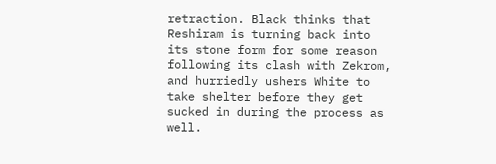retraction. Black thinks that Reshiram is turning back into its stone form for some reason following its clash with Zekrom, and hurriedly ushers White to take shelter before they get sucked in during the process as well.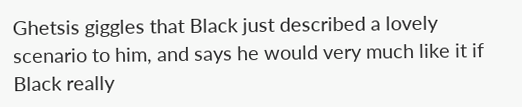Ghetsis giggles that Black just described a lovely scenario to him, and says he would very much like it if Black really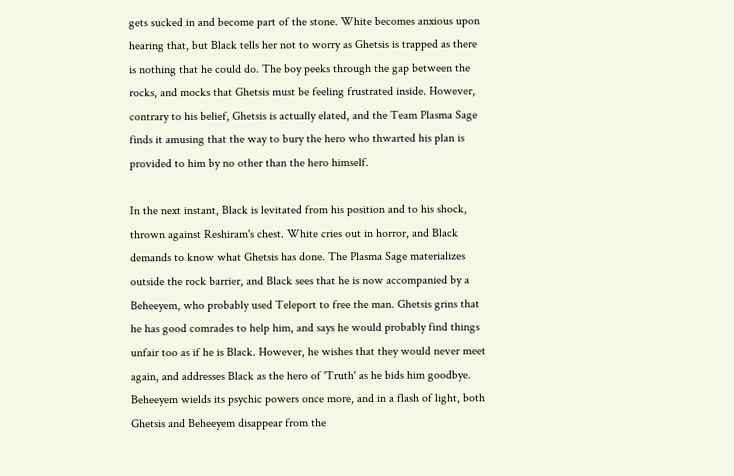gets sucked in and become part of the stone. White becomes anxious upon hearing that, but Black tells her not to worry as Ghetsis is trapped as there is nothing that he could do. The boy peeks through the gap between the rocks, and mocks that Ghetsis must be feeling frustrated inside. However, contrary to his belief, Ghetsis is actually elated, and the Team Plasma Sage finds it amusing that the way to bury the hero who thwarted his plan is provided to him by no other than the hero himself.

In the next instant, Black is levitated from his position and to his shock, thrown against Reshiram's chest. White cries out in horror, and Black demands to know what Ghetsis has done. The Plasma Sage materializes outside the rock barrier, and Black sees that he is now accompanied by a Beheeyem, who probably used Teleport to free the man. Ghetsis grins that he has good comrades to help him, and says he would probably find things unfair too as if he is Black. However, he wishes that they would never meet again, and addresses Black as the hero of 'Truth' as he bids him goodbye. Beheeyem wields its psychic powers once more, and in a flash of light, both Ghetsis and Beheeyem disappear from the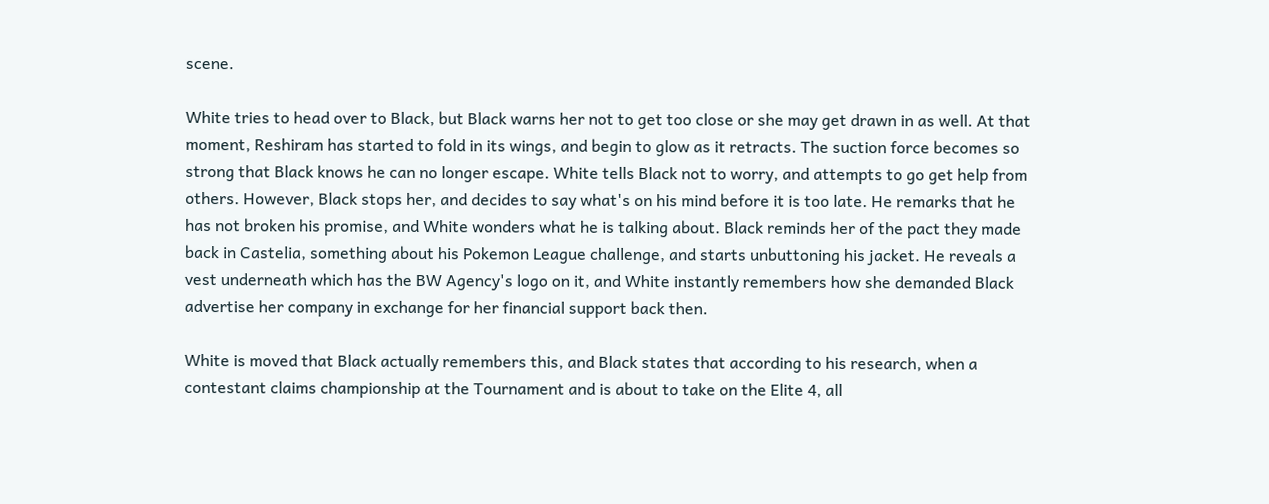scene.

White tries to head over to Black, but Black warns her not to get too close or she may get drawn in as well. At that moment, Reshiram has started to fold in its wings, and begin to glow as it retracts. The suction force becomes so strong that Black knows he can no longer escape. White tells Black not to worry, and attempts to go get help from others. However, Black stops her, and decides to say what's on his mind before it is too late. He remarks that he has not broken his promise, and White wonders what he is talking about. Black reminds her of the pact they made back in Castelia, something about his Pokemon League challenge, and starts unbuttoning his jacket. He reveals a vest underneath which has the BW Agency's logo on it, and White instantly remembers how she demanded Black advertise her company in exchange for her financial support back then.

White is moved that Black actually remembers this, and Black states that according to his research, when a contestant claims championship at the Tournament and is about to take on the Elite 4, all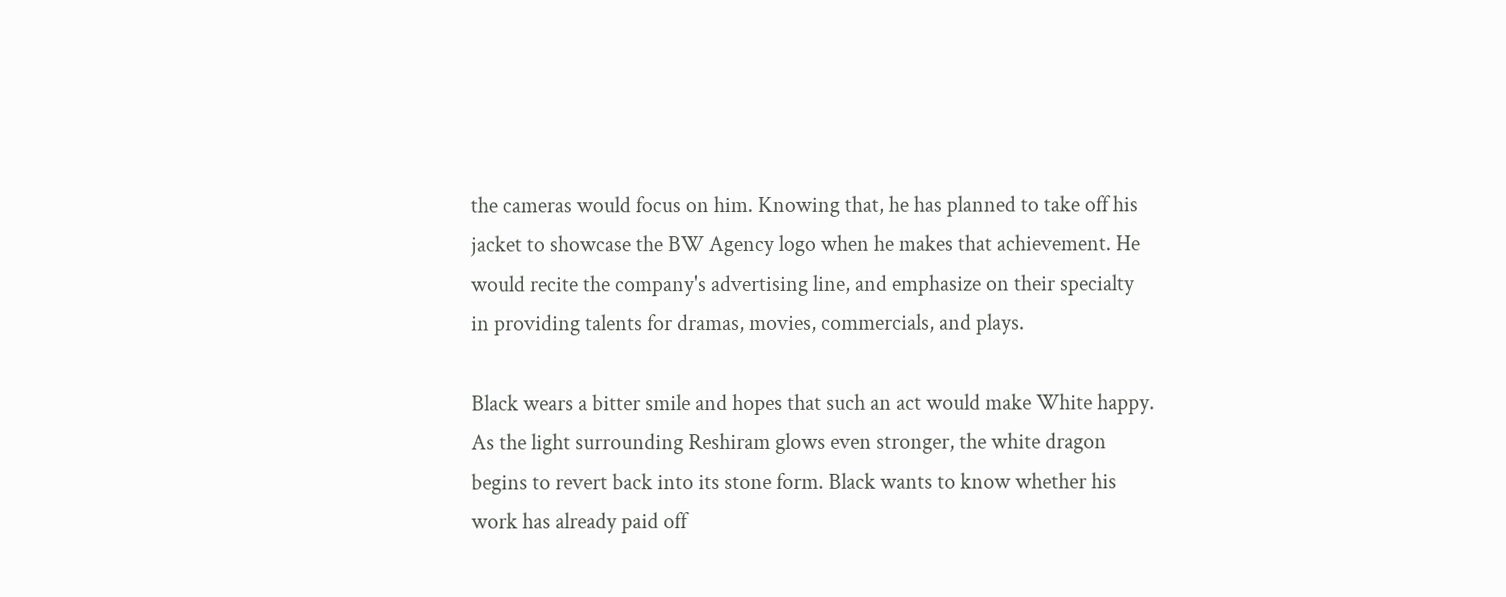the cameras would focus on him. Knowing that, he has planned to take off his jacket to showcase the BW Agency logo when he makes that achievement. He would recite the company's advertising line, and emphasize on their specialty in providing talents for dramas, movies, commercials, and plays.

Black wears a bitter smile and hopes that such an act would make White happy. As the light surrounding Reshiram glows even stronger, the white dragon begins to revert back into its stone form. Black wants to know whether his work has already paid off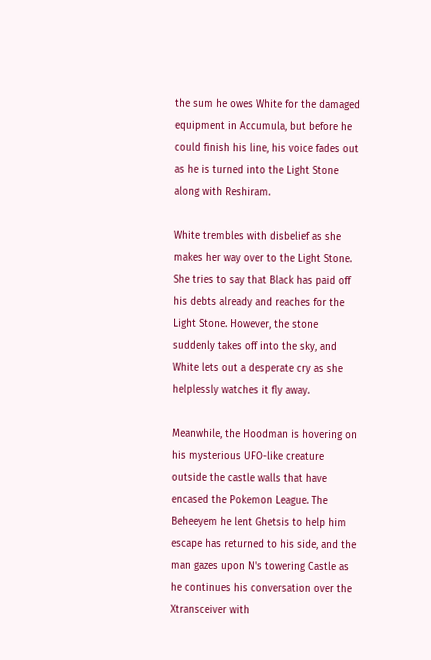the sum he owes White for the damaged equipment in Accumula, but before he could finish his line, his voice fades out as he is turned into the Light Stone along with Reshiram.

White trembles with disbelief as she makes her way over to the Light Stone. She tries to say that Black has paid off his debts already and reaches for the Light Stone. However, the stone suddenly takes off into the sky, and White lets out a desperate cry as she helplessly watches it fly away.

Meanwhile, the Hoodman is hovering on his mysterious UFO-like creature outside the castle walls that have encased the Pokemon League. The Beheeyem he lent Ghetsis to help him escape has returned to his side, and the man gazes upon N's towering Castle as he continues his conversation over the Xtransceiver with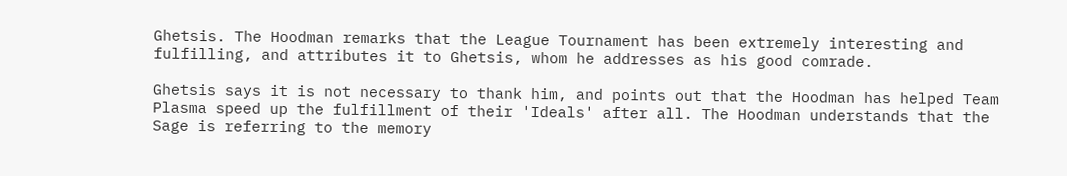Ghetsis. The Hoodman remarks that the League Tournament has been extremely interesting and fulfilling, and attributes it to Ghetsis, whom he addresses as his good comrade.

Ghetsis says it is not necessary to thank him, and points out that the Hoodman has helped Team Plasma speed up the fulfillment of their 'Ideals' after all. The Hoodman understands that the Sage is referring to the memory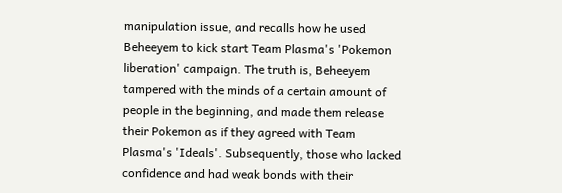manipulation issue, and recalls how he used Beheeyem to kick start Team Plasma's 'Pokemon liberation' campaign. The truth is, Beheeyem tampered with the minds of a certain amount of people in the beginning, and made them release their Pokemon as if they agreed with Team Plasma's 'Ideals'. Subsequently, those who lacked confidence and had weak bonds with their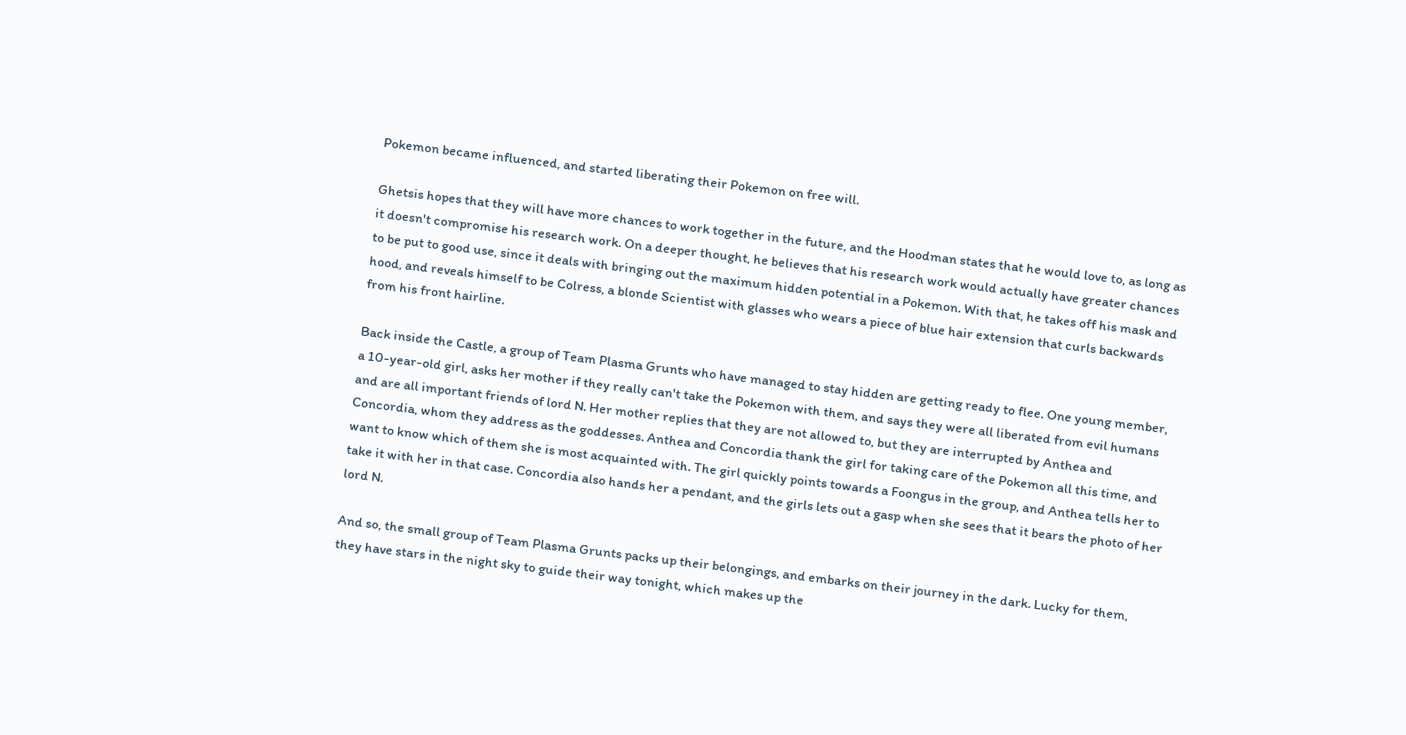Pokemon became influenced, and started liberating their Pokemon on free will.

Ghetsis hopes that they will have more chances to work together in the future, and the Hoodman states that he would love to, as long as it doesn't compromise his research work. On a deeper thought, he believes that his research work would actually have greater chances to be put to good use, since it deals with bringing out the maximum hidden potential in a Pokemon. With that, he takes off his mask and hood, and reveals himself to be Colress, a blonde Scientist with glasses who wears a piece of blue hair extension that curls backwards from his front hairline.

Back inside the Castle, a group of Team Plasma Grunts who have managed to stay hidden are getting ready to flee. One young member, a 10-year-old girl, asks her mother if they really can't take the Pokemon with them, and says they were all liberated from evil humans and are all important friends of lord N. Her mother replies that they are not allowed to, but they are interrupted by Anthea and Concordia, whom they address as the goddesses. Anthea and Concordia thank the girl for taking care of the Pokemon all this time, and want to know which of them she is most acquainted with. The girl quickly points towards a Foongus in the group, and Anthea tells her to take it with her in that case. Concordia also hands her a pendant, and the girls lets out a gasp when she sees that it bears the photo of her lord N.

And so, the small group of Team Plasma Grunts packs up their belongings, and embarks on their journey in the dark. Lucky for them, they have stars in the night sky to guide their way tonight, which makes up the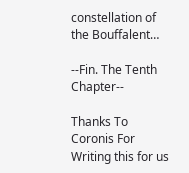constellation of the Bouffalent…

--Fin. The Tenth Chapter--

Thanks To Coronis For Writing this for us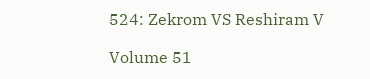524: Zekrom VS Reshiram V

Volume 51